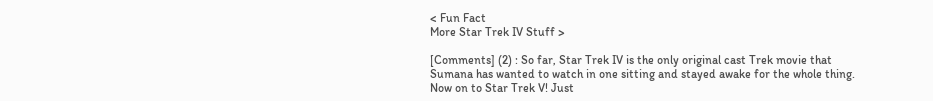< Fun Fact
More Star Trek IV Stuff >

[Comments] (2) : So far, Star Trek IV is the only original cast Trek movie that Sumana has wanted to watch in one sitting and stayed awake for the whole thing. Now on to Star Trek V! Just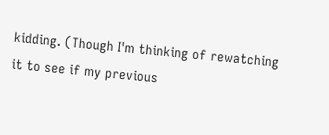kidding. (Though I'm thinking of rewatching it to see if my previous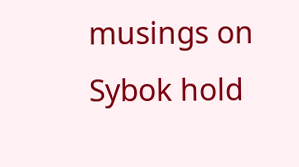musings on Sybok hold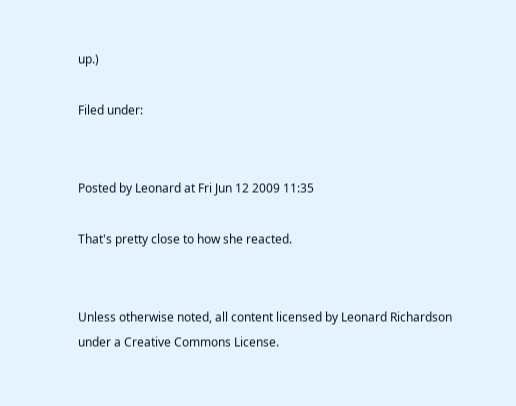up.)

Filed under:


Posted by Leonard at Fri Jun 12 2009 11:35

That's pretty close to how she reacted.


Unless otherwise noted, all content licensed by Leonard Richardson
under a Creative Commons License.